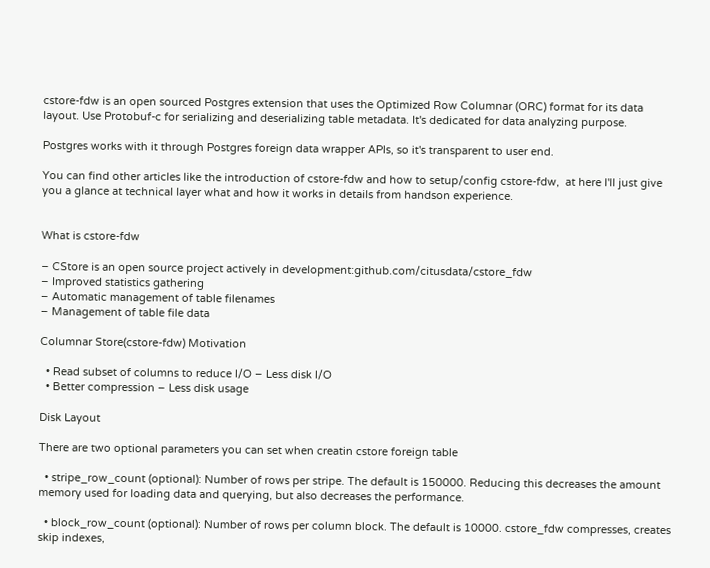cstore-fdw is an open sourced Postgres extension that uses the Optimized Row Columnar (ORC) format for its data layout. Use Protobuf-c for serializing and deserializing table metadata. It's dedicated for data analyzing purpose.

Postgres works with it through Postgres foreign data wrapper APIs, so it's transparent to user end.

You can find other articles like the introduction of cstore-fdw and how to setup/config cstore-fdw,  at here I'll just give you a glance at technical layer what and how it works in details from handson experience.


What is cstore-fdw

– CStore is an open source project actively in development:github.com/citusdata/cstore_fdw
– Improved statistics gathering
– Automatic management of table filenames
– Management of table file data

Columnar Store(cstore-fdw) Motivation

  • Read subset of columns to reduce I/O – Less disk I/O
  • Better compression – Less disk usage

Disk Layout

There are two optional parameters you can set when creatin cstore foreign table

  • stripe_row_count (optional): Number of rows per stripe. The default is 150000. Reducing this decreases the amount memory used for loading data and querying, but also decreases the performance.

  • block_row_count (optional): Number of rows per column block. The default is 10000. cstore_fdw compresses, creates skip indexes,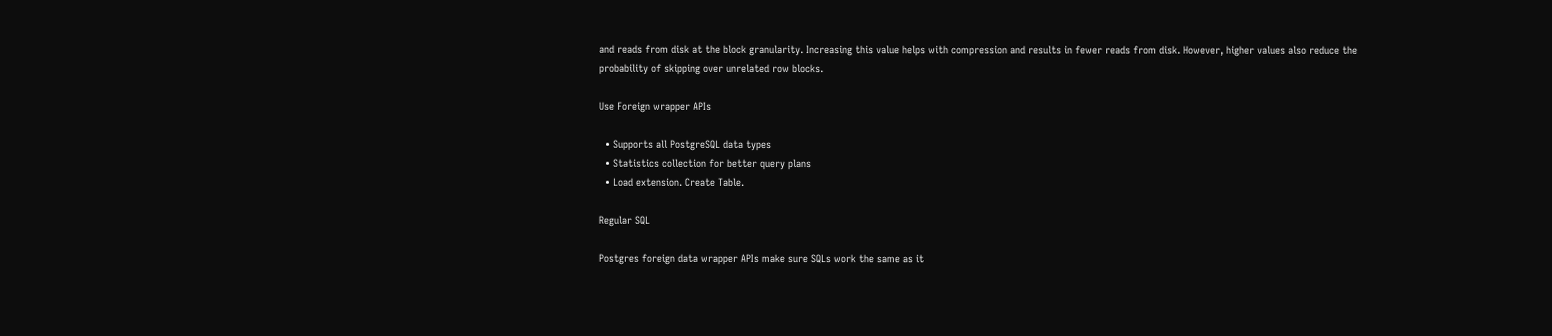and reads from disk at the block granularity. Increasing this value helps with compression and results in fewer reads from disk. However, higher values also reduce the probability of skipping over unrelated row blocks.

Use Foreign wrapper APIs

  • Supports all PostgreSQL data types
  • Statistics collection for better query plans
  • Load extension. Create Table.

Regular SQL

Postgres foreign data wrapper APIs make sure SQLs work the same as it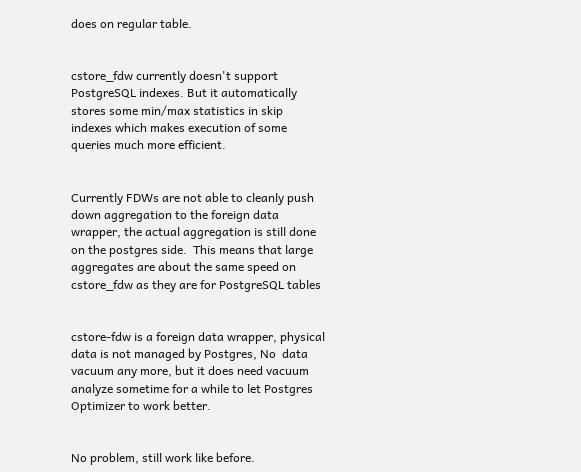does on regular table.


cstore_fdw currently doesn't support PostgreSQL indexes. But it automatically stores some min/max statistics in skip indexes which makes execution of some queries much more efficient.


Currently FDWs are not able to cleanly push down aggregation to the foreign data wrapper, the actual aggregation is still done on the postgres side.  This means that large aggregates are about the same speed on cstore_fdw as they are for PostgreSQL tables


cstore-fdw is a foreign data wrapper, physical data is not managed by Postgres, No  data vacuum any more, but it does need vacuum analyze sometime for a while to let Postgres Optimizer to work better.


No problem, still work like before.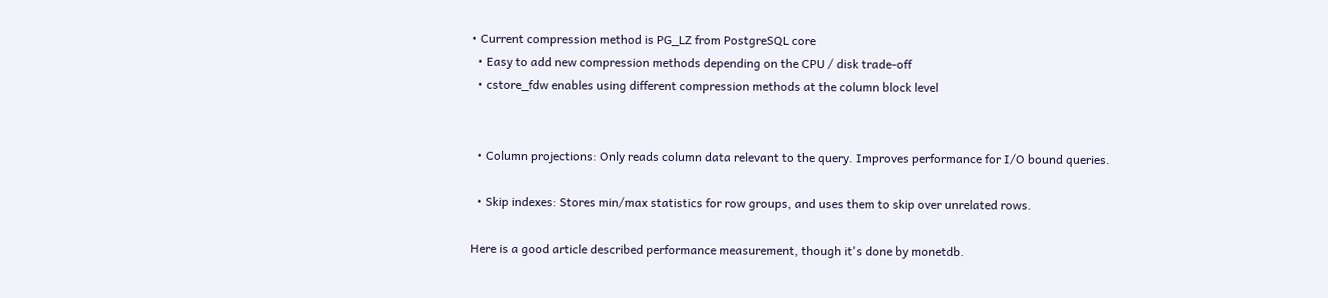• Current compression method is PG_LZ from PostgreSQL core
  • Easy to add new compression methods depending on the CPU / disk trade-off
  • cstore_fdw enables using different compression methods at the column block level


  • Column projections: Only reads column data relevant to the query. Improves performance for I/O bound queries.

  • Skip indexes: Stores min/max statistics for row groups, and uses them to skip over unrelated rows.

Here is a good article described performance measurement, though it's done by monetdb.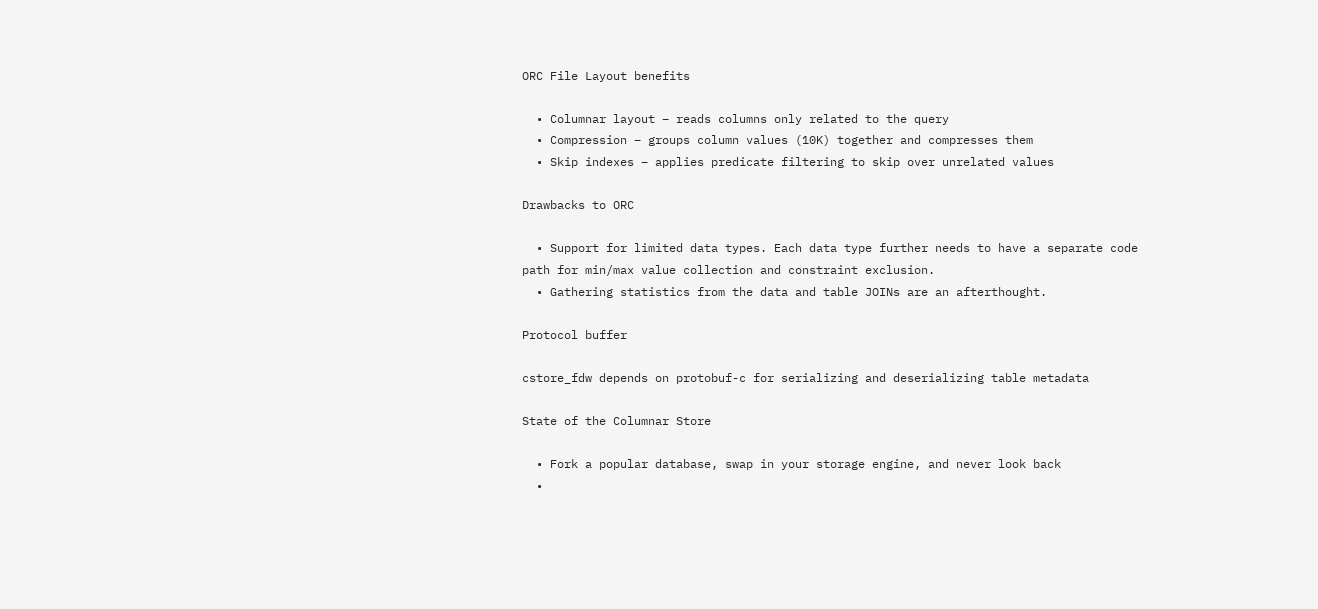ORC File Layout benefits

  • Columnar layout – reads columns only related to the query
  • Compression – groups column values (10K) together and compresses them
  • Skip indexes – applies predicate filtering to skip over unrelated values

Drawbacks to ORC

  • Support for limited data types. Each data type further needs to have a separate code path for min/max value collection and constraint exclusion.
  • Gathering statistics from the data and table JOINs are an afterthought.

Protocol buffer

cstore_fdw depends on protobuf-c for serializing and deserializing table metadata

State of the Columnar Store

  • Fork a popular database, swap in your storage engine, and never look back
  •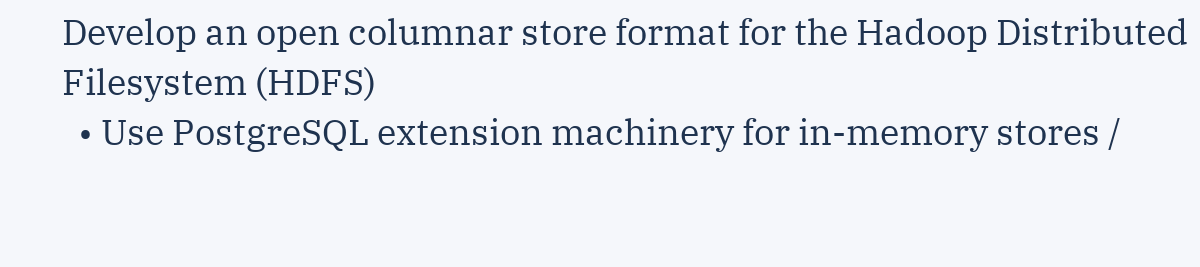Develop an open columnar store format for the Hadoop Distributed Filesystem (HDFS)
  • Use PostgreSQL extension machinery for in-memory stores /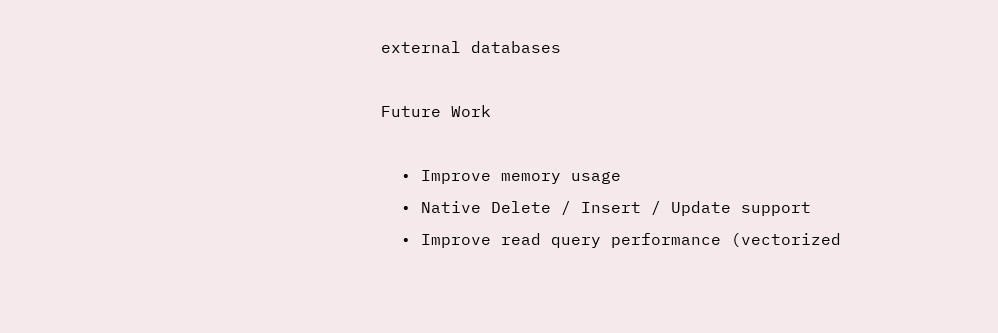external databases

Future Work

  • Improve memory usage
  • Native Delete / Insert / Update support
  • Improve read query performance (vectorized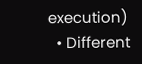execution)
  • Different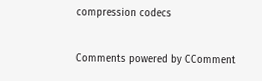compression codecs

Comments powered by CComment